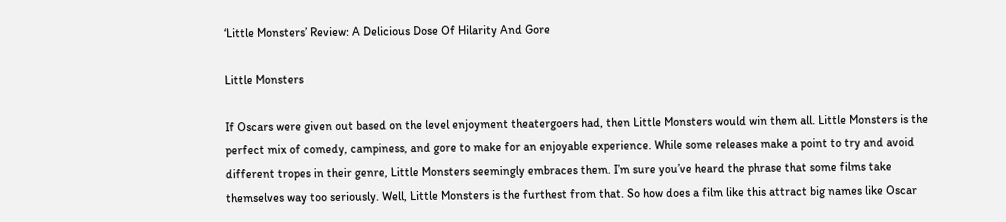‘Little Monsters’ Review: A Delicious Dose Of Hilarity And Gore

Little Monsters

If Oscars were given out based on the level enjoyment theatergoers had, then Little Monsters would win them all. Little Monsters is the perfect mix of comedy, campiness, and gore to make for an enjoyable experience. While some releases make a point to try and avoid different tropes in their genre, Little Monsters seemingly embraces them. I’m sure you’ve heard the phrase that some films take themselves way too seriously. Well, Little Monsters is the furthest from that. So how does a film like this attract big names like Oscar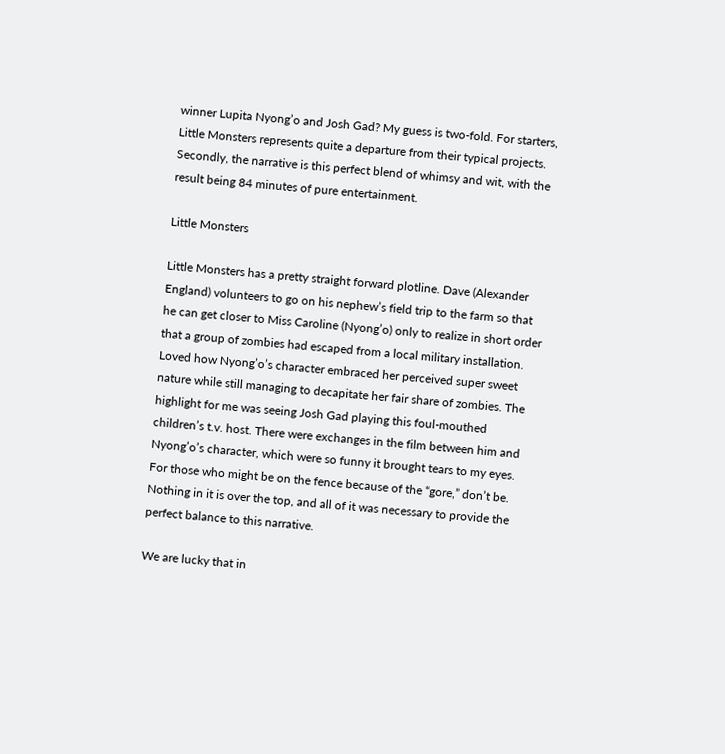winner Lupita Nyong’o and Josh Gad? My guess is two-fold. For starters, Little Monsters represents quite a departure from their typical projects. Secondly, the narrative is this perfect blend of whimsy and wit, with the result being 84 minutes of pure entertainment.

Little Monsters

Little Monsters has a pretty straight forward plotline. Dave (Alexander England) volunteers to go on his nephew’s field trip to the farm so that he can get closer to Miss Caroline (Nyong’o) only to realize in short order that a group of zombies had escaped from a local military installation. Loved how Nyong’o’s character embraced her perceived super sweet nature while still managing to decapitate her fair share of zombies. The highlight for me was seeing Josh Gad playing this foul-mouthed children’s t.v. host. There were exchanges in the film between him and Nyong’o’s character, which were so funny it brought tears to my eyes. For those who might be on the fence because of the “gore,” don’t be. Nothing in it is over the top, and all of it was necessary to provide the perfect balance to this narrative.

We are lucky that in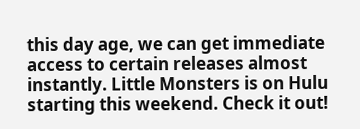this day age, we can get immediate access to certain releases almost instantly. Little Monsters is on Hulu starting this weekend. Check it out!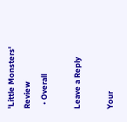'Little Monsters' Review
  • Overall

Leave a Reply

Your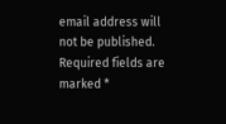email address will not be published. Required fields are marked *